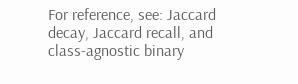For reference, see: Jaccard decay, Jaccard recall, and class-agnostic binary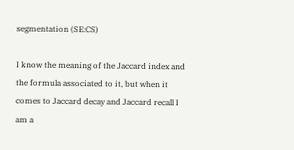segmentation (SE:CS)

I know the meaning of the Jaccard index and the formula associated to it, but when it comes to Jaccard decay and Jaccard recall I am a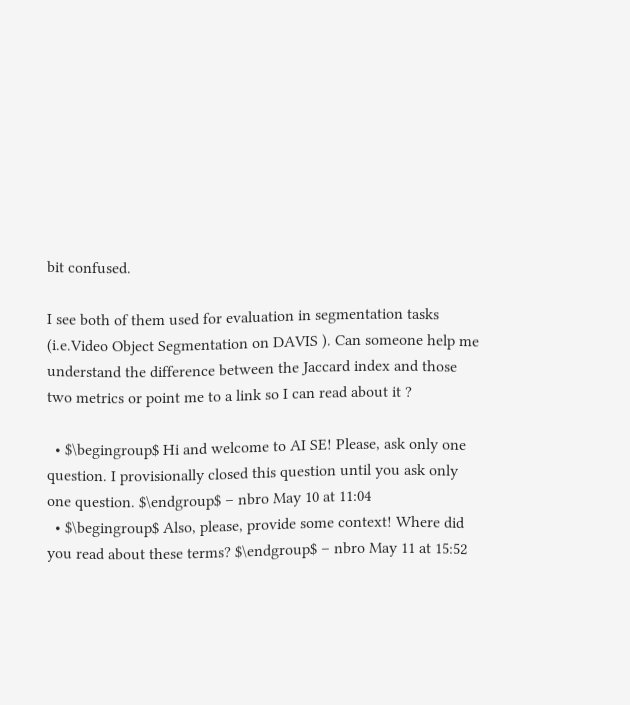bit confused.

I see both of them used for evaluation in segmentation tasks (i.e.Video Object Segmentation on DAVIS ). Can someone help me understand the difference between the Jaccard index and those two metrics or point me to a link so I can read about it ?

  • $\begingroup$ Hi and welcome to AI SE! Please, ask only one question. I provisionally closed this question until you ask only one question. $\endgroup$ – nbro May 10 at 11:04
  • $\begingroup$ Also, please, provide some context! Where did you read about these terms? $\endgroup$ – nbro May 11 at 15:52